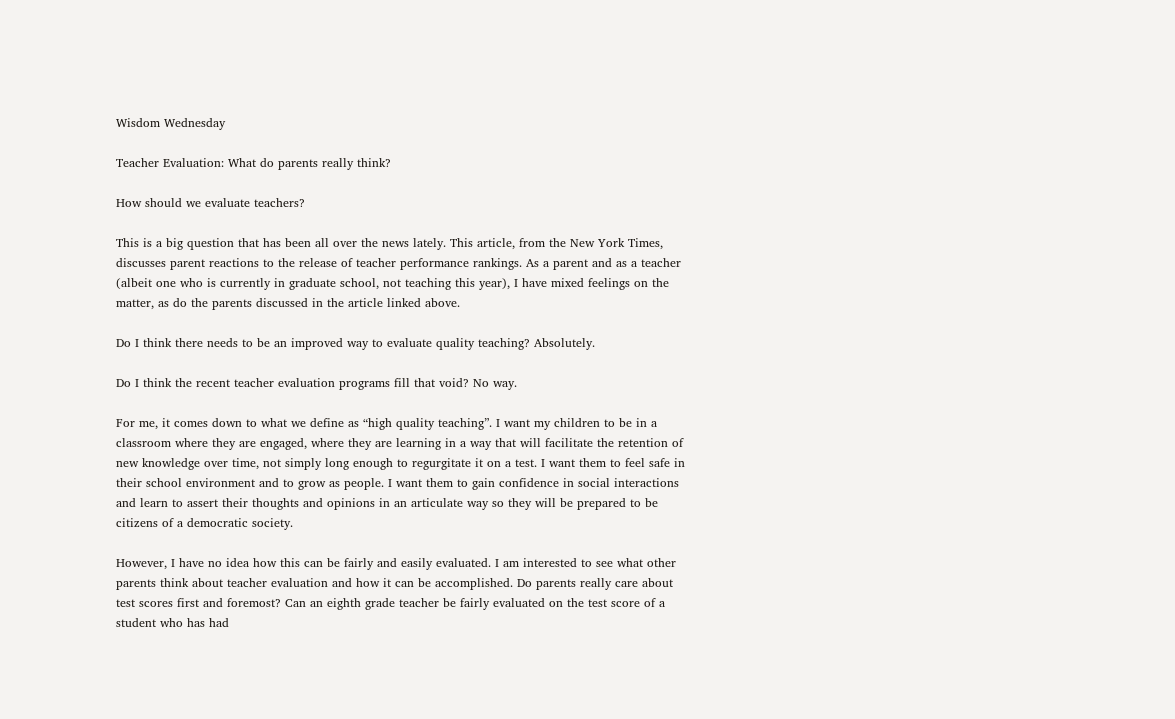Wisdom Wednesday

Teacher Evaluation: What do parents really think?

How should we evaluate teachers?

This is a big question that has been all over the news lately. This article, from the New York Times, discusses parent reactions to the release of teacher performance rankings. As a parent and as a teacher (albeit one who is currently in graduate school, not teaching this year), I have mixed feelings on the matter, as do the parents discussed in the article linked above.

Do I think there needs to be an improved way to evaluate quality teaching? Absolutely.

Do I think the recent teacher evaluation programs fill that void? No way.

For me, it comes down to what we define as “high quality teaching”. I want my children to be in a classroom where they are engaged, where they are learning in a way that will facilitate the retention of new knowledge over time, not simply long enough to regurgitate it on a test. I want them to feel safe in their school environment and to grow as people. I want them to gain confidence in social interactions and learn to assert their thoughts and opinions in an articulate way so they will be prepared to be citizens of a democratic society.

However, I have no idea how this can be fairly and easily evaluated. I am interested to see what other parents think about teacher evaluation and how it can be accomplished. Do parents really care about test scores first and foremost? Can an eighth grade teacher be fairly evaluated on the test score of a student who has had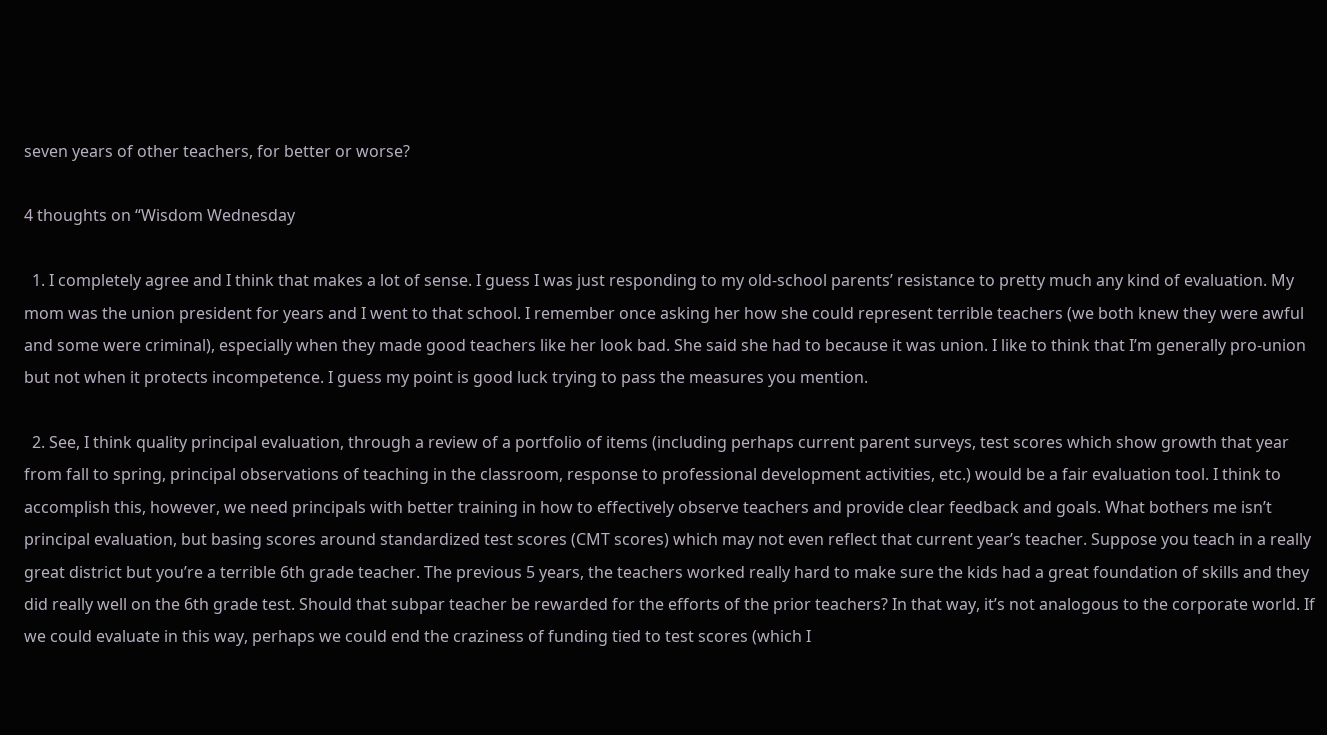seven years of other teachers, for better or worse?

4 thoughts on “Wisdom Wednesday

  1. I completely agree and I think that makes a lot of sense. I guess I was just responding to my old-school parents’ resistance to pretty much any kind of evaluation. My mom was the union president for years and I went to that school. I remember once asking her how she could represent terrible teachers (we both knew they were awful and some were criminal), especially when they made good teachers like her look bad. She said she had to because it was union. I like to think that I’m generally pro-union but not when it protects incompetence. I guess my point is good luck trying to pass the measures you mention.

  2. See, I think quality principal evaluation, through a review of a portfolio of items (including perhaps current parent surveys, test scores which show growth that year from fall to spring, principal observations of teaching in the classroom, response to professional development activities, etc.) would be a fair evaluation tool. I think to accomplish this, however, we need principals with better training in how to effectively observe teachers and provide clear feedback and goals. What bothers me isn’t principal evaluation, but basing scores around standardized test scores (CMT scores) which may not even reflect that current year’s teacher. Suppose you teach in a really great district but you’re a terrible 6th grade teacher. The previous 5 years, the teachers worked really hard to make sure the kids had a great foundation of skills and they did really well on the 6th grade test. Should that subpar teacher be rewarded for the efforts of the prior teachers? In that way, it’s not analogous to the corporate world. If we could evaluate in this way, perhaps we could end the craziness of funding tied to test scores (which I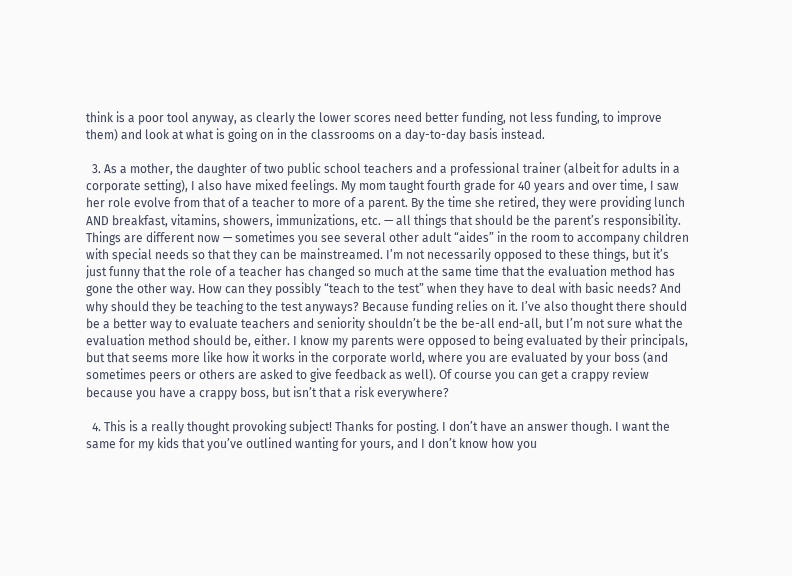think is a poor tool anyway, as clearly the lower scores need better funding, not less funding, to improve them) and look at what is going on in the classrooms on a day-to-day basis instead.

  3. As a mother, the daughter of two public school teachers and a professional trainer (albeit for adults in a corporate setting), I also have mixed feelings. My mom taught fourth grade for 40 years and over time, I saw her role evolve from that of a teacher to more of a parent. By the time she retired, they were providing lunch AND breakfast, vitamins, showers, immunizations, etc. — all things that should be the parent’s responsibility. Things are different now — sometimes you see several other adult “aides” in the room to accompany children with special needs so that they can be mainstreamed. I’m not necessarily opposed to these things, but it’s just funny that the role of a teacher has changed so much at the same time that the evaluation method has gone the other way. How can they possibly “teach to the test” when they have to deal with basic needs? And why should they be teaching to the test anyways? Because funding relies on it. I’ve also thought there should be a better way to evaluate teachers and seniority shouldn’t be the be-all end-all, but I’m not sure what the evaluation method should be, either. I know my parents were opposed to being evaluated by their principals, but that seems more like how it works in the corporate world, where you are evaluated by your boss (and sometimes peers or others are asked to give feedback as well). Of course you can get a crappy review because you have a crappy boss, but isn’t that a risk everywhere?

  4. This is a really thought provoking subject! Thanks for posting. I don’t have an answer though. I want the same for my kids that you’ve outlined wanting for yours, and I don’t know how you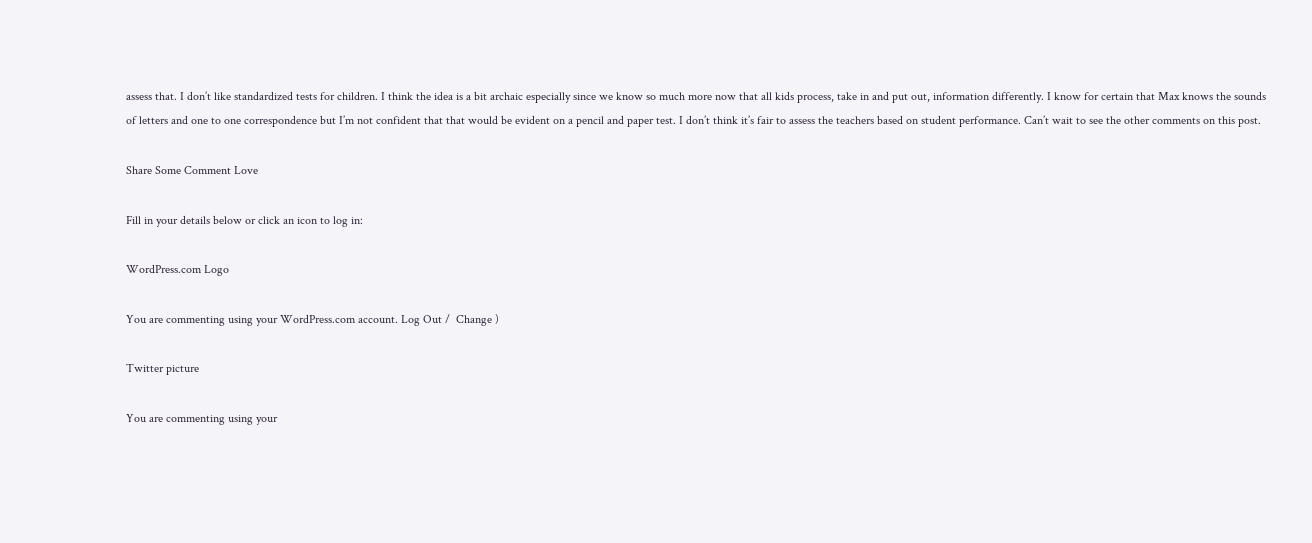assess that. I don’t like standardized tests for children. I think the idea is a bit archaic especially since we know so much more now that all kids process, take in and put out, information differently. I know for certain that Max knows the sounds of letters and one to one correspondence but I’m not confident that that would be evident on a pencil and paper test. I don’t think it’s fair to assess the teachers based on student performance. Can’t wait to see the other comments on this post.

Share Some Comment Love

Fill in your details below or click an icon to log in:

WordPress.com Logo

You are commenting using your WordPress.com account. Log Out /  Change )

Twitter picture

You are commenting using your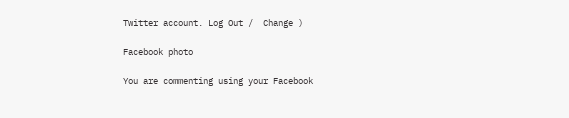Twitter account. Log Out /  Change )

Facebook photo

You are commenting using your Facebook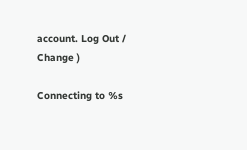account. Log Out /  Change )

Connecting to %s